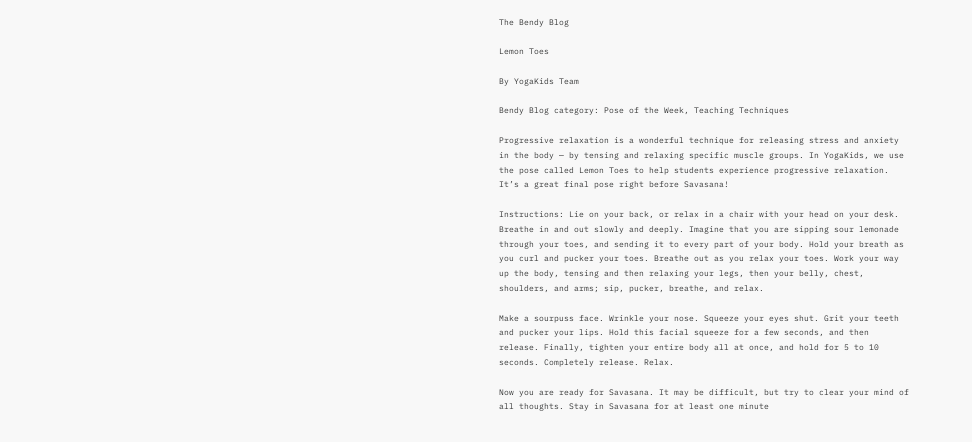The Bendy Blog

Lemon Toes

By YogaKids Team

Bendy Blog category: Pose of the Week, Teaching Techniques

Progressive relaxation is a wonderful technique for releasing stress and anxiety in the body — by tensing and relaxing specific muscle groups. In YogaKids, we use the pose called Lemon Toes to help students experience progressive relaxation. It’s a great final pose right before Savasana!

Instructions: Lie on your back, or relax in a chair with your head on your desk. Breathe in and out slowly and deeply. Imagine that you are sipping sour lemonade through your toes, and sending it to every part of your body. Hold your breath as you curl and pucker your toes. Breathe out as you relax your toes. Work your way up the body, tensing and then relaxing your legs, then your belly, chest, shoulders, and arms; sip, pucker, breathe, and relax.

Make a sourpuss face. Wrinkle your nose. Squeeze your eyes shut. Grit your teeth and pucker your lips. Hold this facial squeeze for a few seconds, and then release. Finally, tighten your entire body all at once, and hold for 5 to 10 seconds. Completely release. Relax.

Now you are ready for Savasana. It may be difficult, but try to clear your mind of all thoughts. Stay in Savasana for at least one minute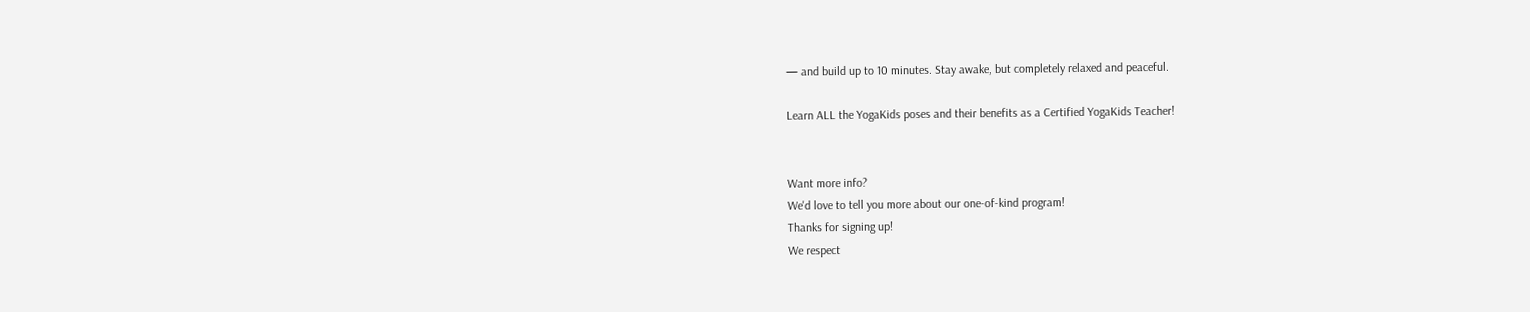— and build up to 10 minutes. Stay awake, but completely relaxed and peaceful.

Learn ALL the YogaKids poses and their benefits as a Certified YogaKids Teacher!


Want more info?
We'd love to tell you more about our one-of-kind program!
Thanks for signing up!
We respect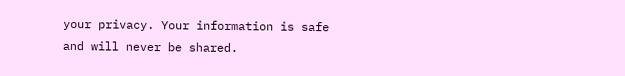your privacy. Your information is safe and will never be shared.